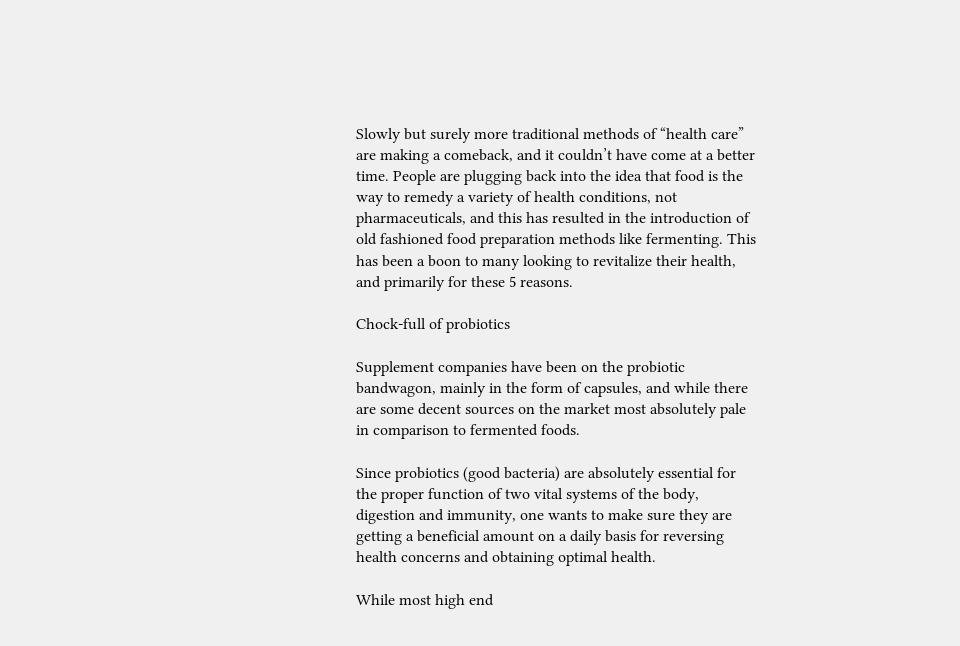Slowly but surely more traditional methods of “health care” are making a comeback, and it couldn’t have come at a better time. People are plugging back into the idea that food is the way to remedy a variety of health conditions, not pharmaceuticals, and this has resulted in the introduction of old fashioned food preparation methods like fermenting. This has been a boon to many looking to revitalize their health, and primarily for these 5 reasons.

Chock-full of probiotics

Supplement companies have been on the probiotic bandwagon, mainly in the form of capsules, and while there are some decent sources on the market most absolutely pale in comparison to fermented foods.

Since probiotics (good bacteria) are absolutely essential for the proper function of two vital systems of the body, digestion and immunity, one wants to make sure they are getting a beneficial amount on a daily basis for reversing health concerns and obtaining optimal health.

While most high end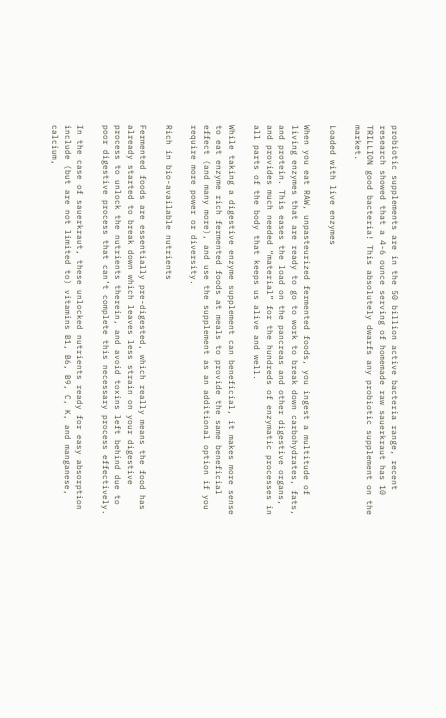probiotic supplements are in the 50 billion active bacteria range, recent research showed that a 4-6 ounce serving of homemade raw sauerkraut has 10 TRILLION good bacteria! This absolutely dwarfs any probiotic supplement on the market.

Loaded with live enzymes

When you eat RAW, unpasteurized fermented foods, you ingest a multitude of living enzymes that are ready to go to work to break down carbohydrates, fats, and protein. This eases the load on the pancreas and other digestive organs, and provides much needed “material” for the hundreds of enzymatic processes in all parts of the body that keeps us alive and well.

While taking a digestive enzyme supplement can beneficial, it makes more sense to eat enzyme rich fermented foods at meals to provide the same beneficial effect (and many more), and use the supplement as an additional option if you require more power or diversity.

Rich in bio-available nutrients

Fermented foods are essentially pre-digested, which really means the food has already started to break down which leaves less strain on your digestive process to unlock the nutrients therein, and avoid toxins left behind due to poor digestive process that can’t complete this necessary process effectively.

In the case of sauerkraut, these unlocked nutrients ready for easy absorption include (but are not limited to) vitamins B1, B6, B9, C, K, and manganese, calcium,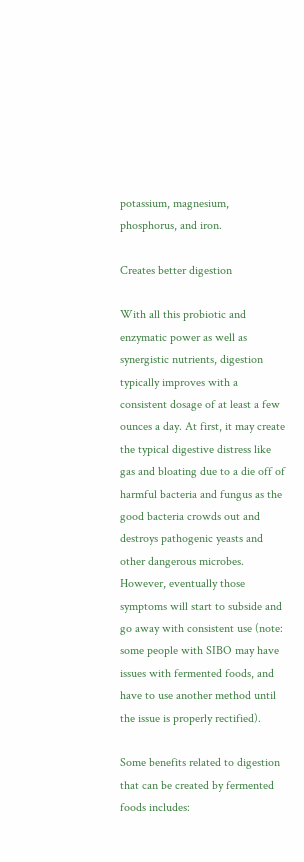potassium, magnesium, phosphorus, and iron.

Creates better digestion

With all this probiotic and enzymatic power as well as synergistic nutrients, digestion typically improves with a consistent dosage of at least a few ounces a day. At first, it may create the typical digestive distress like gas and bloating due to a die off of harmful bacteria and fungus as the good bacteria crowds out and destroys pathogenic yeasts and other dangerous microbes. However, eventually those symptoms will start to subside and go away with consistent use (note: some people with SIBO may have issues with fermented foods, and have to use another method until the issue is properly rectified).

Some benefits related to digestion that can be created by fermented foods includes: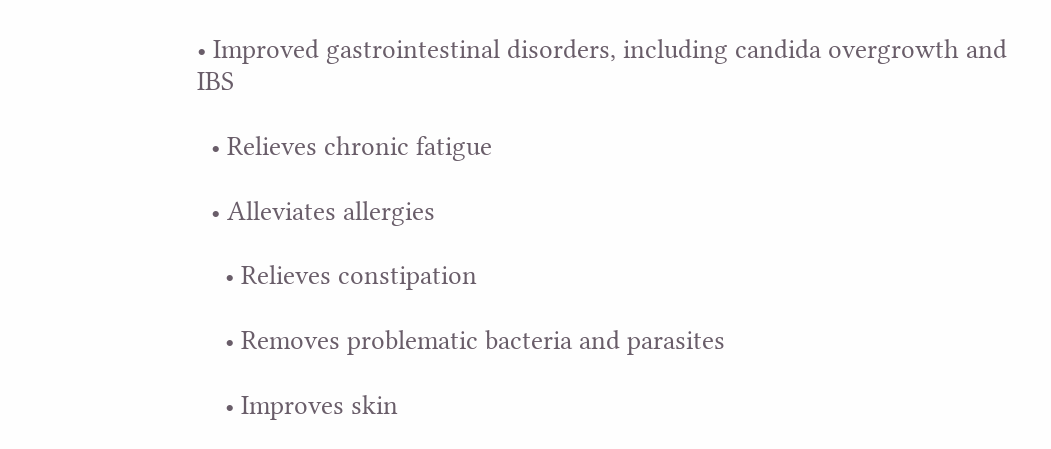• Improved gastrointestinal disorders, including candida overgrowth and IBS

  • Relieves chronic fatigue

  • Alleviates allergies

    • Relieves constipation

    • Removes problematic bacteria and parasites

    • Improves skin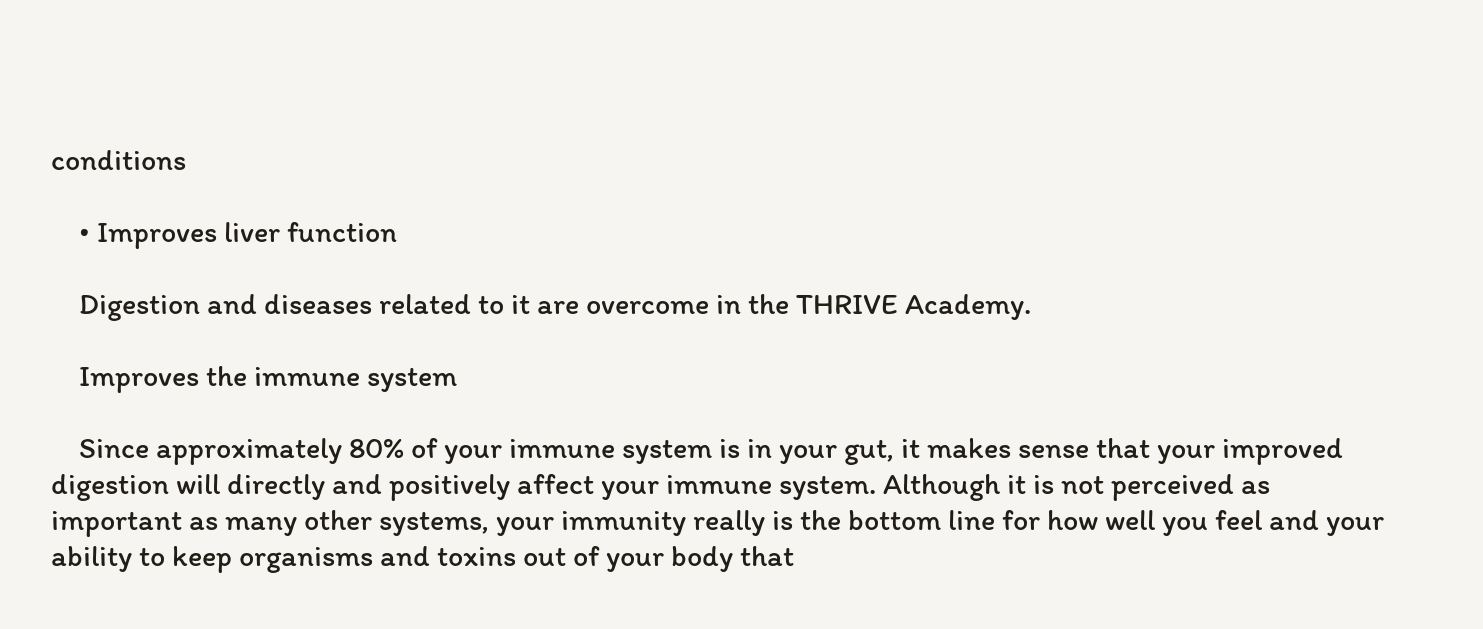conditions

    • Improves liver function

    Digestion and diseases related to it are overcome in the THRIVE Academy.

    Improves the immune system

    Since approximately 80% of your immune system is in your gut, it makes sense that your improved digestion will directly and positively affect your immune system. Although it is not perceived as important as many other systems, your immunity really is the bottom line for how well you feel and your ability to keep organisms and toxins out of your body that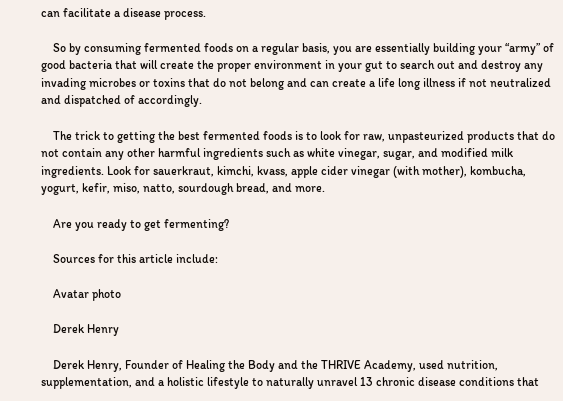can facilitate a disease process.

    So by consuming fermented foods on a regular basis, you are essentially building your “army” of good bacteria that will create the proper environment in your gut to search out and destroy any invading microbes or toxins that do not belong and can create a life long illness if not neutralized and dispatched of accordingly.

    The trick to getting the best fermented foods is to look for raw, unpasteurized products that do not contain any other harmful ingredients such as white vinegar, sugar, and modified milk ingredients. Look for sauerkraut, kimchi, kvass, apple cider vinegar (with mother), kombucha, yogurt, kefir, miso, natto, sourdough bread, and more.

    Are you ready to get fermenting?

    Sources for this article include:

    Avatar photo

    Derek Henry

    Derek Henry, Founder of Healing the Body and the THRIVE Academy, used nutrition, supplementation, and a holistic lifestyle to naturally unravel 13 chronic disease conditions that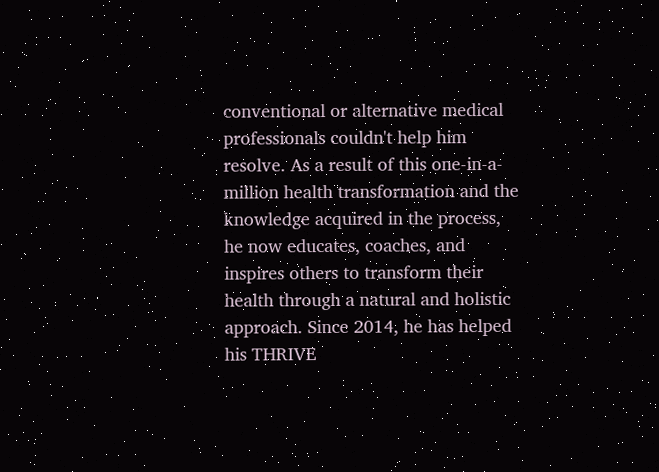conventional or alternative medical professionals couldn't help him resolve. As a result of this one-in-a-million health transformation and the knowledge acquired in the process, he now educates, coaches, and inspires others to transform their health through a natural and holistic approach. Since 2014, he has helped his THRIVE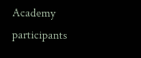Academy participants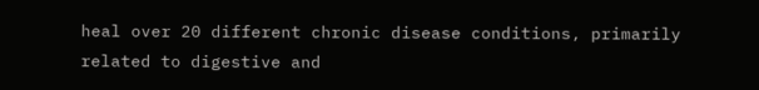heal over 20 different chronic disease conditions, primarily related to digestive and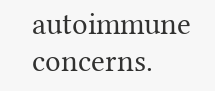autoimmune concerns.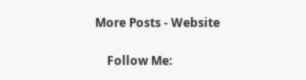More Posts - Website

    Follow Me: